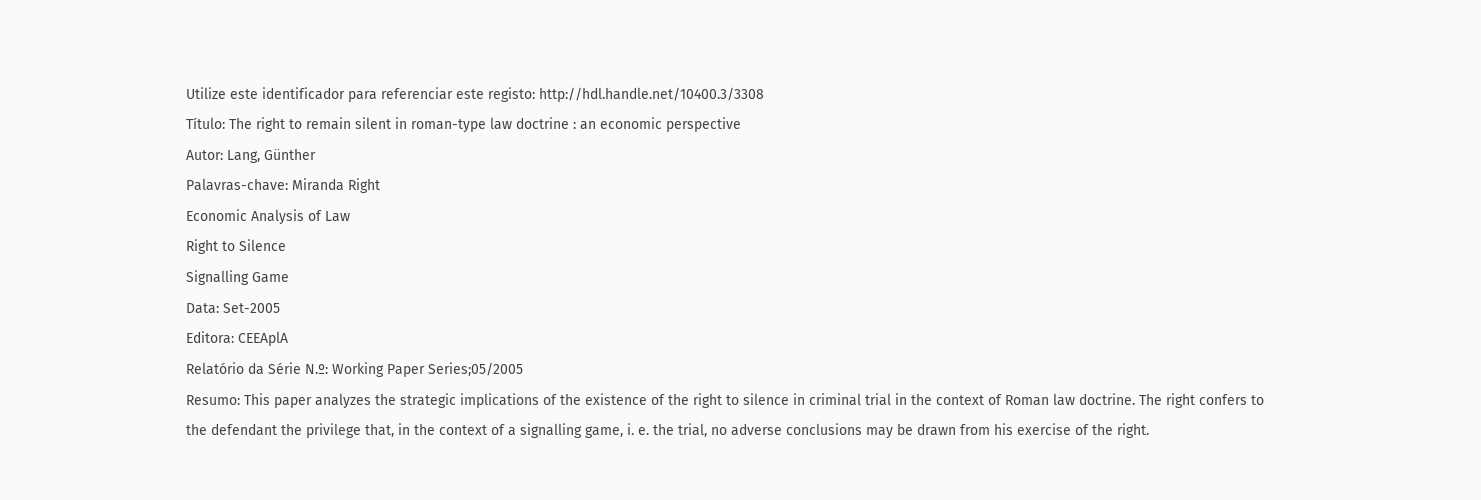Utilize este identificador para referenciar este registo: http://hdl.handle.net/10400.3/3308
Título: The right to remain silent in roman-type law doctrine : an economic perspective
Autor: Lang, Günther
Palavras-chave: Miranda Right
Economic Analysis of Law
Right to Silence
Signalling Game
Data: Set-2005
Editora: CEEAplA
Relatório da Série N.º: Working Paper Series;05/2005
Resumo: This paper analyzes the strategic implications of the existence of the right to silence in criminal trial in the context of Roman law doctrine. The right confers to the defendant the privilege that, in the context of a signalling game, i. e. the trial, no adverse conclusions may be drawn from his exercise of the right.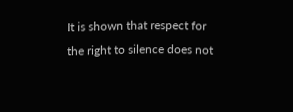It is shown that respect for the right to silence does not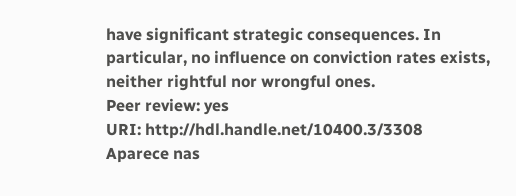have significant strategic consequences. In particular, no influence on conviction rates exists, neither rightful nor wrongful ones.
Peer review: yes
URI: http://hdl.handle.net/10400.3/3308
Aparece nas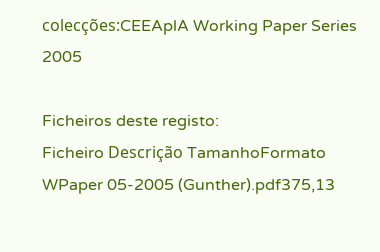colecções:CEEAplA Working Paper Series 2005

Ficheiros deste registo:
Ficheiro Descrição TamanhoFormato
WPaper 05-2005 (Gunther).pdf375,13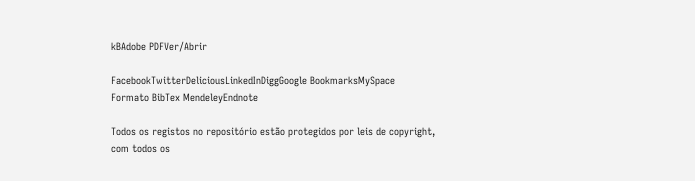kBAdobe PDFVer/Abrir

FacebookTwitterDeliciousLinkedInDiggGoogle BookmarksMySpace
Formato BibTex MendeleyEndnote

Todos os registos no repositório estão protegidos por leis de copyright, com todos os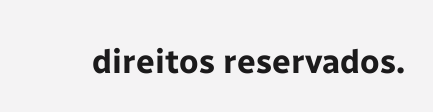direitos reservados.